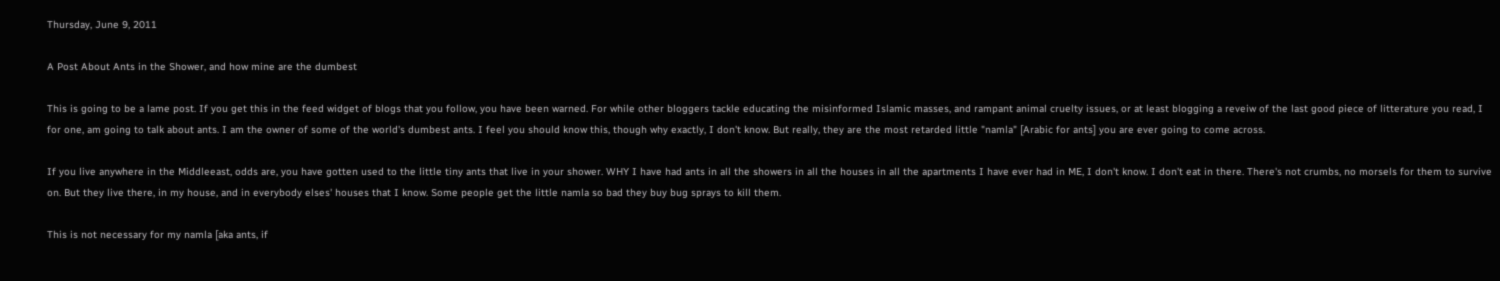Thursday, June 9, 2011

A Post About Ants in the Shower, and how mine are the dumbest

This is going to be a lame post. If you get this in the feed widget of blogs that you follow, you have been warned. For while other bloggers tackle educating the misinformed Islamic masses, and rampant animal cruelty issues, or at least blogging a reveiw of the last good piece of litterature you read, I for one, am going to talk about ants. I am the owner of some of the world's dumbest ants. I feel you should know this, though why exactly, I don't know. But really, they are the most retarded little "namla" [Arabic for ants] you are ever going to come across.

If you live anywhere in the Middleeast, odds are, you have gotten used to the little tiny ants that live in your shower. WHY I have had ants in all the showers in all the houses in all the apartments I have ever had in ME, I don't know. I don't eat in there. There's not crumbs, no morsels for them to survive on. But they live there, in my house, and in everybody elses' houses that I know. Some people get the little namla so bad they buy bug sprays to kill them.

This is not necessary for my namla [aka ants, if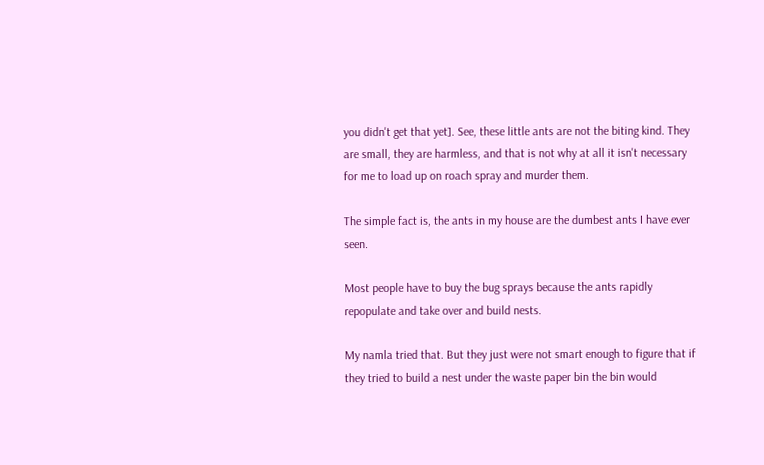you didn't get that yet]. See, these little ants are not the biting kind. They are small, they are harmless, and that is not why at all it isn't necessary for me to load up on roach spray and murder them.

The simple fact is, the ants in my house are the dumbest ants I have ever seen.

Most people have to buy the bug sprays because the ants rapidly repopulate and take over and build nests.

My namla tried that. But they just were not smart enough to figure that if they tried to build a nest under the waste paper bin the bin would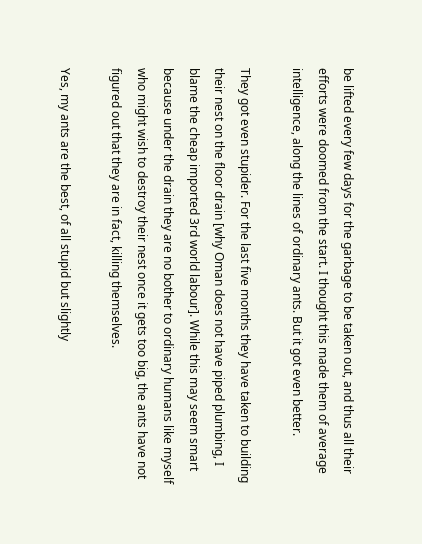be lifted every few days for the garbage to be taken out, and thus all their efforts were doomed from the start. I thought this made them of average intelligence, along the lines of ordinary ants. But it got even better.

They got even stupider. For the last five months they have taken to building their nest on the floor drain [why Oman does not have piped plumbing, I blame the cheap imported 3rd world labour]. While this may seem smart because under the drain they are no bother to ordinary humans like myself who might wish to destroy their nest once it gets too big, the ants have not figured out that they are in fact, killing themselves.

Yes, my ants are the best, of all stupid but slightly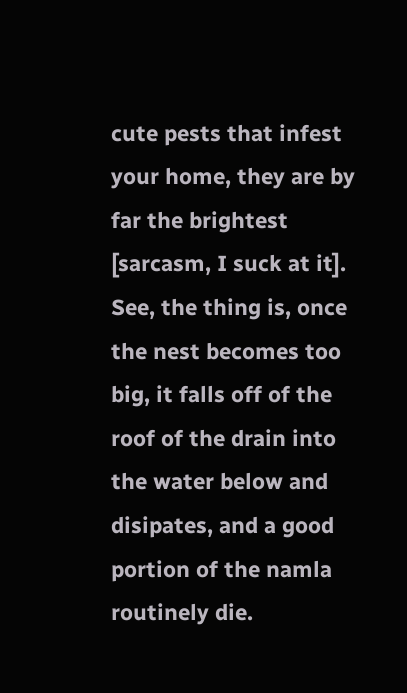cute pests that infest your home, they are by far the brightest [sarcasm, I suck at it]. See, the thing is, once the nest becomes too big, it falls off of the roof of the drain into the water below and disipates, and a good portion of the namla routinely die.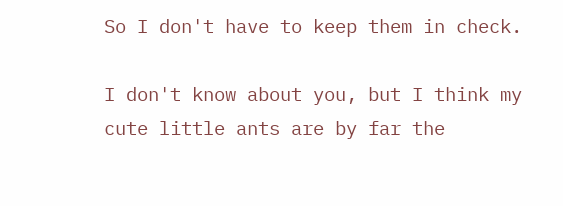So I don't have to keep them in check.

I don't know about you, but I think my cute little ants are by far the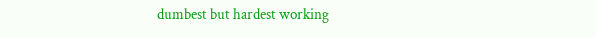dumbest but hardest working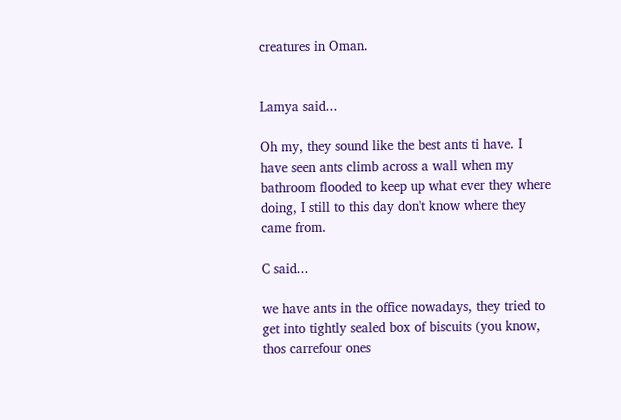creatures in Oman.


Lamya said...

Oh my, they sound like the best ants ti have. I have seen ants climb across a wall when my bathroom flooded to keep up what ever they where doing, I still to this day don't know where they came from.

C said...

we have ants in the office nowadays, they tried to get into tightly sealed box of biscuits (you know, thos carrefour ones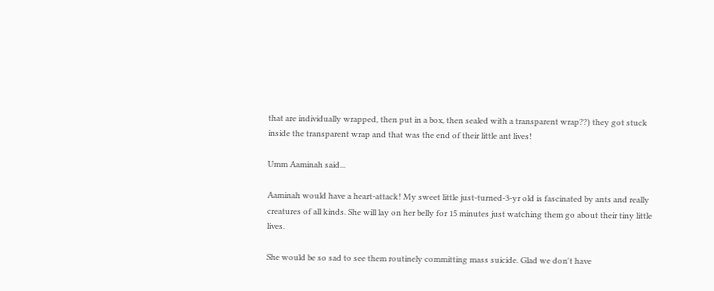that are individually wrapped, then put in a box, then sealed with a transparent wrap??) they got stuck inside the transparent wrap and that was the end of their little ant lives!

Umm Aaminah said...

Aaminah would have a heart-attack! My sweet little just-turned-3-yr old is fascinated by ants and really creatures of all kinds. She will lay on her belly for 15 minutes just watching them go about their tiny little lives.

She would be so sad to see them routinely committing mass suicide. Glad we don't have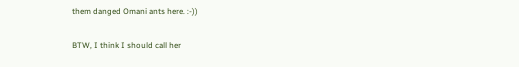them danged Omani ants here. :-))

BTW, I think I should call her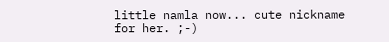little namla now... cute nickname for her. ;-)